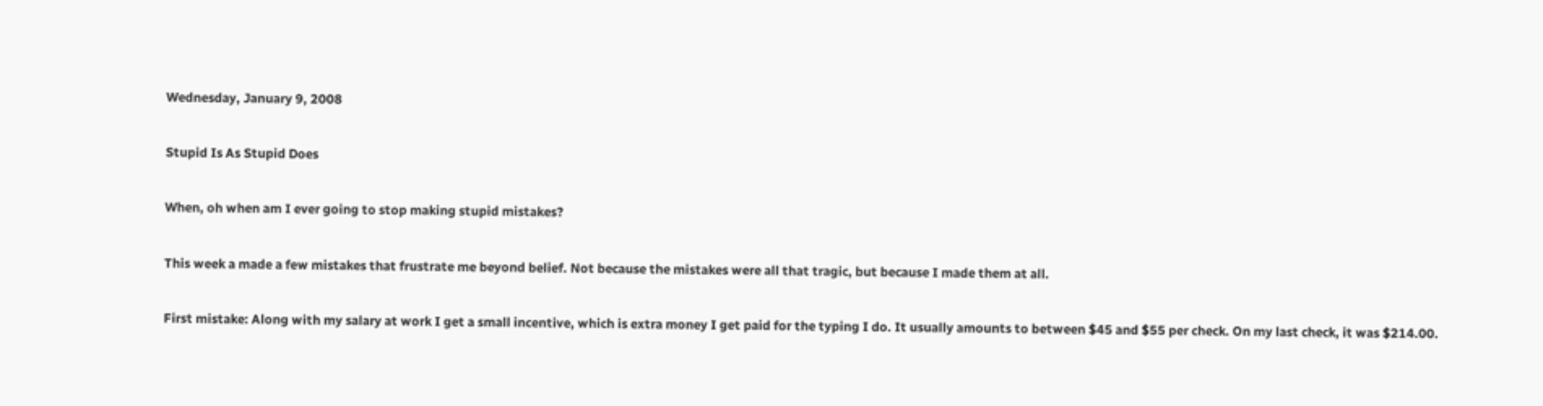Wednesday, January 9, 2008

Stupid Is As Stupid Does

When, oh when am I ever going to stop making stupid mistakes?

This week a made a few mistakes that frustrate me beyond belief. Not because the mistakes were all that tragic, but because I made them at all.

First mistake: Along with my salary at work I get a small incentive, which is extra money I get paid for the typing I do. It usually amounts to between $45 and $55 per check. On my last check, it was $214.00.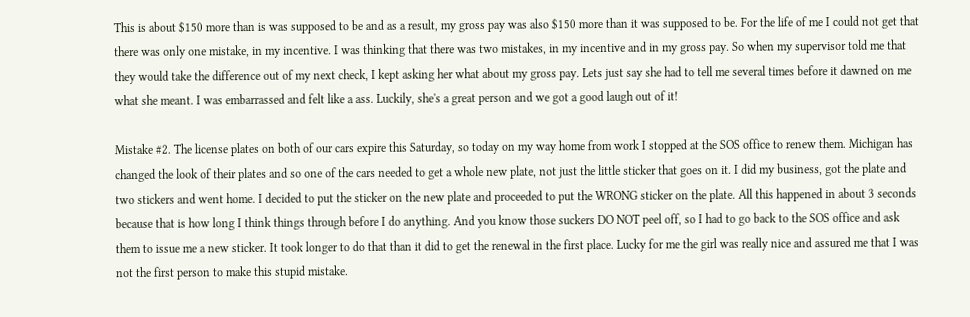This is about $150 more than is was supposed to be and as a result, my gross pay was also $150 more than it was supposed to be. For the life of me I could not get that there was only one mistake, in my incentive. I was thinking that there was two mistakes, in my incentive and in my gross pay. So when my supervisor told me that they would take the difference out of my next check, I kept asking her what about my gross pay. Lets just say she had to tell me several times before it dawned on me what she meant. I was embarrassed and felt like a ass. Luckily, she's a great person and we got a good laugh out of it!

Mistake #2. The license plates on both of our cars expire this Saturday, so today on my way home from work I stopped at the SOS office to renew them. Michigan has changed the look of their plates and so one of the cars needed to get a whole new plate, not just the little sticker that goes on it. I did my business, got the plate and two stickers and went home. I decided to put the sticker on the new plate and proceeded to put the WRONG sticker on the plate. All this happened in about 3 seconds because that is how long I think things through before I do anything. And you know those suckers DO NOT peel off, so I had to go back to the SOS office and ask them to issue me a new sticker. It took longer to do that than it did to get the renewal in the first place. Lucky for me the girl was really nice and assured me that I was not the first person to make this stupid mistake.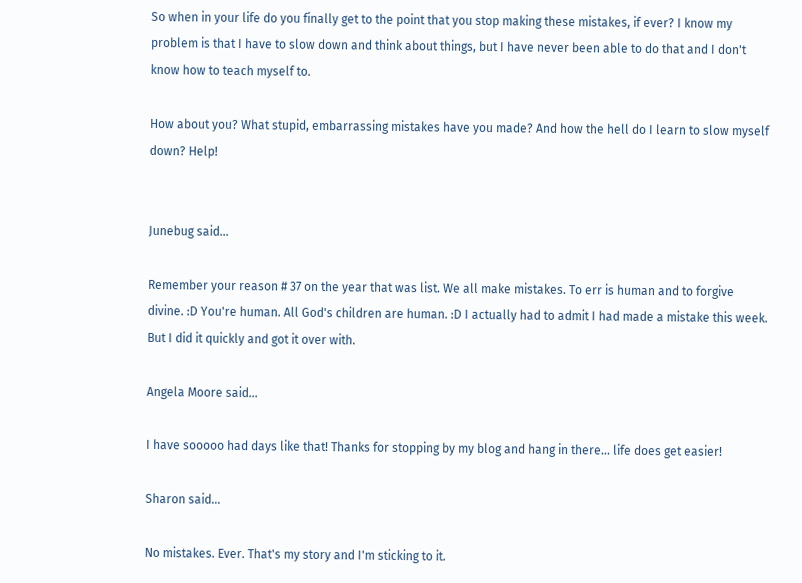So when in your life do you finally get to the point that you stop making these mistakes, if ever? I know my problem is that I have to slow down and think about things, but I have never been able to do that and I don't know how to teach myself to.

How about you? What stupid, embarrassing mistakes have you made? And how the hell do I learn to slow myself down? Help!


Junebug said...

Remember your reason # 37 on the year that was list. We all make mistakes. To err is human and to forgive divine. :D You're human. All God's children are human. :D I actually had to admit I had made a mistake this week. But I did it quickly and got it over with.

Angela Moore said...

I have sooooo had days like that! Thanks for stopping by my blog and hang in there... life does get easier!

Sharon said...

No mistakes. Ever. That's my story and I'm sticking to it.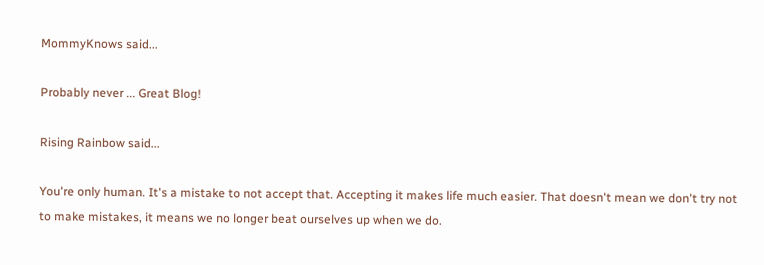MommyKnows said...

Probably never ... Great Blog!

Rising Rainbow said...

You're only human. It's a mistake to not accept that. Accepting it makes life much easier. That doesn't mean we don't try not to make mistakes, it means we no longer beat ourselves up when we do.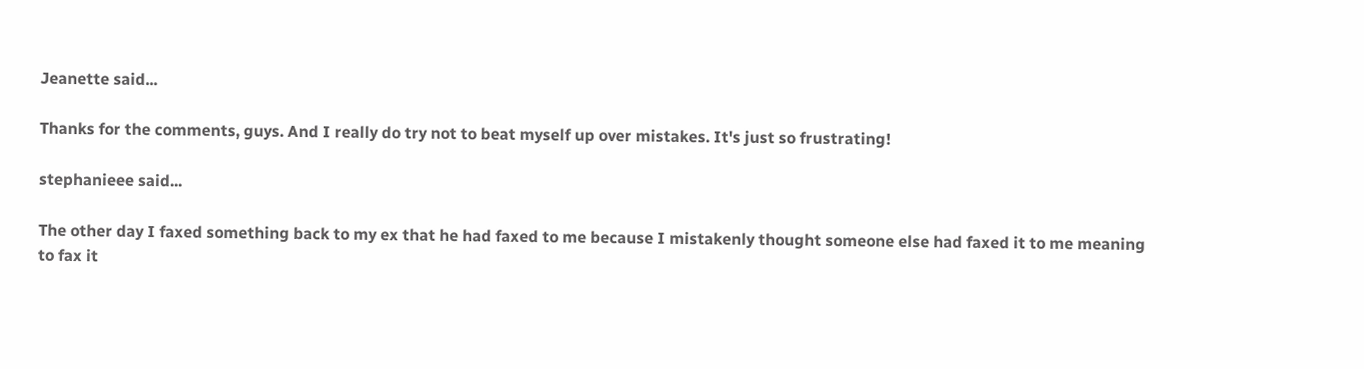Jeanette said...

Thanks for the comments, guys. And I really do try not to beat myself up over mistakes. It's just so frustrating!

stephanieee said...

The other day I faxed something back to my ex that he had faxed to me because I mistakenly thought someone else had faxed it to me meaning to fax it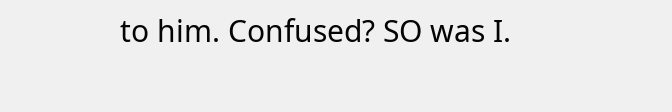to him. Confused? SO was I.